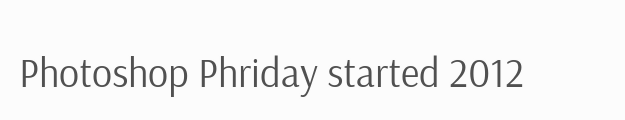Photoshop Phriday started 2012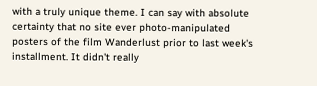with a truly unique theme. I can say with absolute certainty that no site ever photo-manipulated posters of the film Wanderlust prior to last week's installment. It didn't really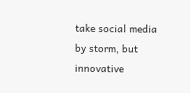take social media by storm, but innovative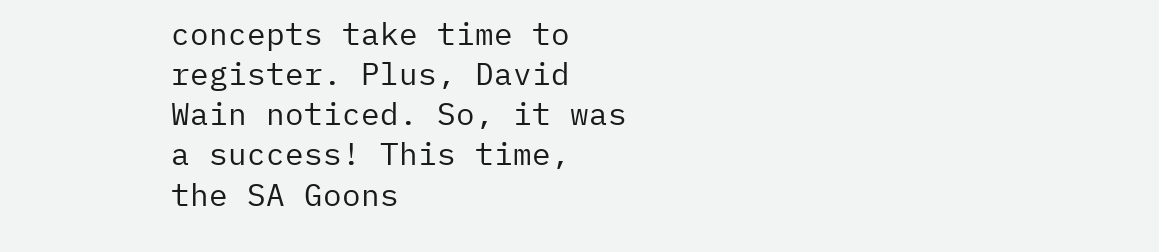concepts take time to register. Plus, David Wain noticed. So, it was a success! This time, the SA Goons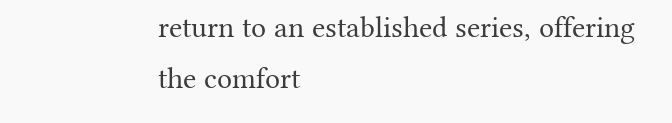return to an established series, offering the comfort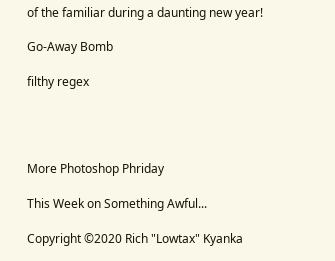of the familiar during a daunting new year!

Go-Away Bomb

filthy regex




More Photoshop Phriday

This Week on Something Awful...

Copyright ©2020 Rich "Lowtax" Kyanka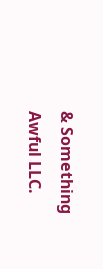& Something Awful LLC.